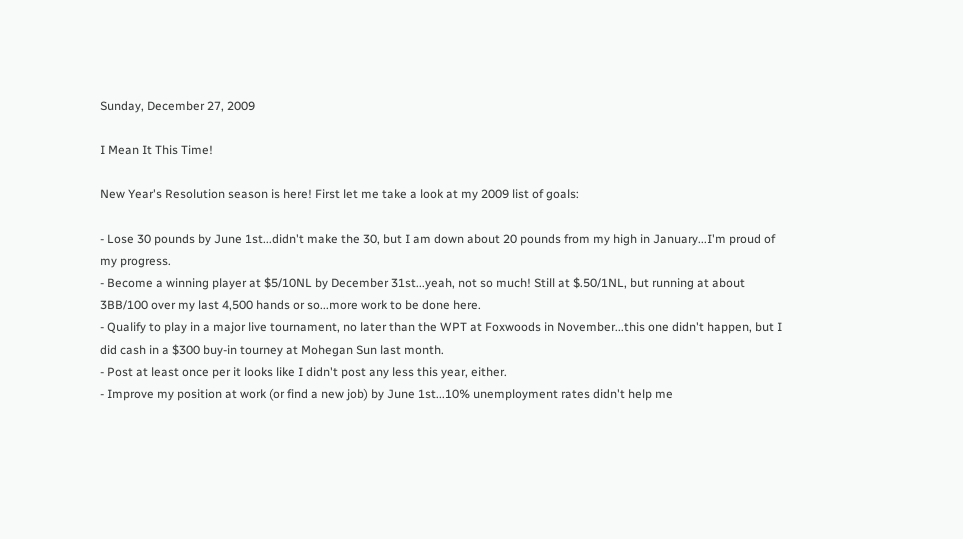Sunday, December 27, 2009

I Mean It This Time!

New Year's Resolution season is here! First let me take a look at my 2009 list of goals:

- Lose 30 pounds by June 1st...didn't make the 30, but I am down about 20 pounds from my high in January...I'm proud of my progress.
- Become a winning player at $5/10NL by December 31st...yeah, not so much! Still at $.50/1NL, but running at about 3BB/100 over my last 4,500 hands or so...more work to be done here.
- Qualify to play in a major live tournament, no later than the WPT at Foxwoods in November...this one didn't happen, but I did cash in a $300 buy-in tourney at Mohegan Sun last month.
- Post at least once per it looks like I didn't post any less this year, either.
- Improve my position at work (or find a new job) by June 1st...10% unemployment rates didn't help me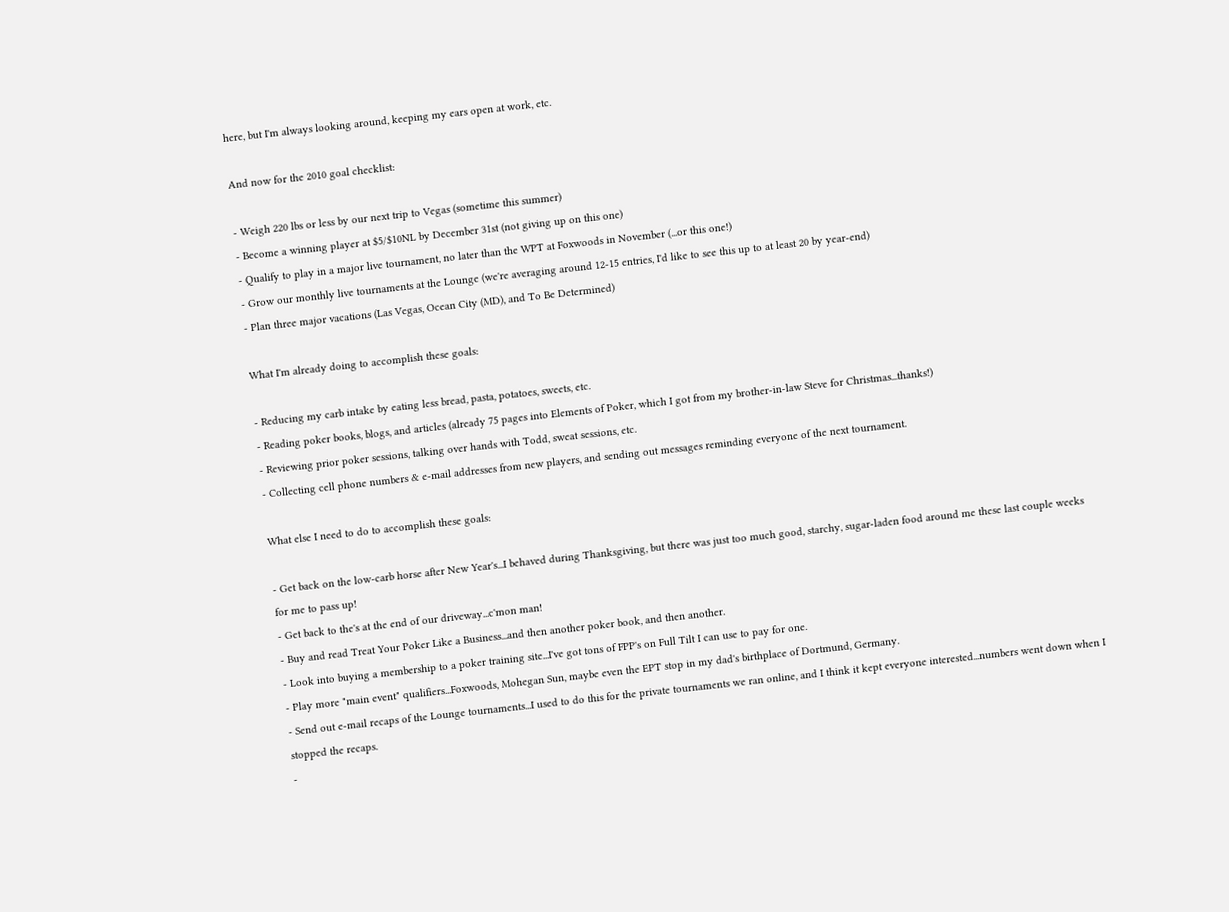here, but I'm always looking around, keeping my ears open at work, etc.

And now for the 2010 goal checklist:

- Weigh 220 lbs or less by our next trip to Vegas (sometime this summer)
- Become a winning player at $5/$10NL by December 31st (not giving up on this one)
- Qualify to play in a major live tournament, no later than the WPT at Foxwoods in November (...or this one!)
- Grow our monthly live tournaments at the Lounge (we're averaging around 12-15 entries, I'd like to see this up to at least 20 by year-end)
- Plan three major vacations (Las Vegas, Ocean City (MD), and To Be Determined)

What I'm already doing to accomplish these goals:

- Reducing my carb intake by eating less bread, pasta, potatoes, sweets, etc.
- Reading poker books, blogs, and articles (already 75 pages into Elements of Poker, which I got from my brother-in-law Steve for Christmas...thanks!)
- Reviewing prior poker sessions, talking over hands with Todd, sweat sessions, etc.
- Collecting cell phone numbers & e-mail addresses from new players, and sending out messages reminding everyone of the next tournament.

What else I need to do to accomplish these goals:

- Get back on the low-carb horse after New Year's...I behaved during Thanksgiving, but there was just too much good, starchy, sugar-laden food around me these last couple weeks for me to pass up!
- Get back to the's at the end of our driveway...c'mon man!
- Buy and read Treat Your Poker Like a Business...and then another poker book, and then another.
- Look into buying a membership to a poker training site...I've got tons of FPP's on Full Tilt I can use to pay for one.
- Play more "main event" qualifiers...Foxwoods, Mohegan Sun, maybe even the EPT stop in my dad's birthplace of Dortmund, Germany.
- Send out e-mail recaps of the Lounge tournaments...I used to do this for the private tournaments we ran online, and I think it kept everyone interested...numbers went down when I stopped the recaps.
-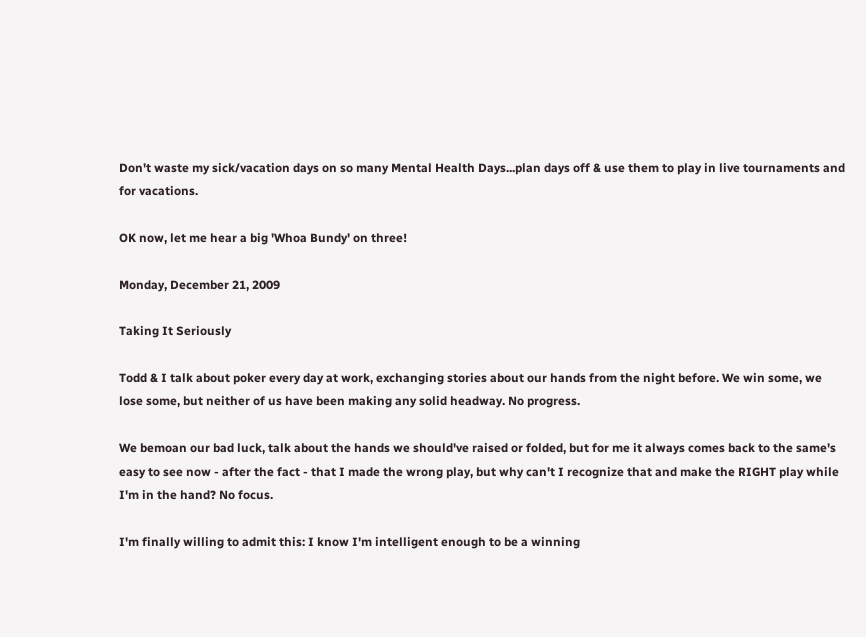Don't waste my sick/vacation days on so many Mental Health Days...plan days off & use them to play in live tournaments and for vacations.

OK now, let me hear a big 'Whoa Bundy' on three!

Monday, December 21, 2009

Taking It Seriously

Todd & I talk about poker every day at work, exchanging stories about our hands from the night before. We win some, we lose some, but neither of us have been making any solid headway. No progress.

We bemoan our bad luck, talk about the hands we should've raised or folded, but for me it always comes back to the same's easy to see now - after the fact - that I made the wrong play, but why can't I recognize that and make the RIGHT play while I'm in the hand? No focus.

I'm finally willing to admit this: I know I'm intelligent enough to be a winning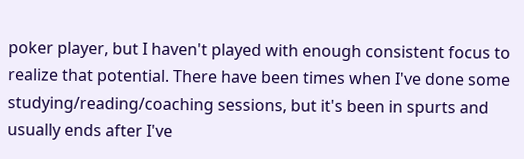poker player, but I haven't played with enough consistent focus to realize that potential. There have been times when I've done some studying/reading/coaching sessions, but it's been in spurts and usually ends after I've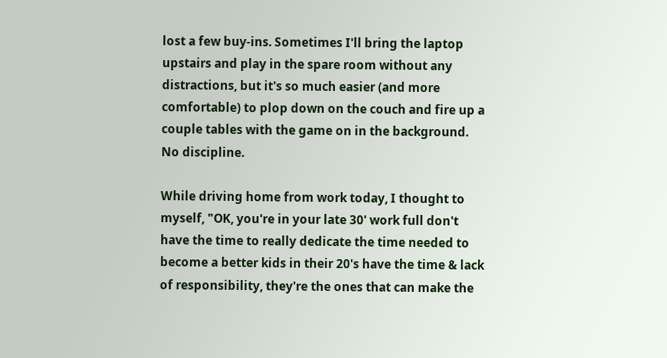lost a few buy-ins. Sometimes I'll bring the laptop upstairs and play in the spare room without any distractions, but it's so much easier (and more comfortable) to plop down on the couch and fire up a couple tables with the game on in the background. No discipline.

While driving home from work today, I thought to myself, "OK, you're in your late 30' work full don't have the time to really dedicate the time needed to become a better kids in their 20's have the time & lack of responsibility, they're the ones that can make the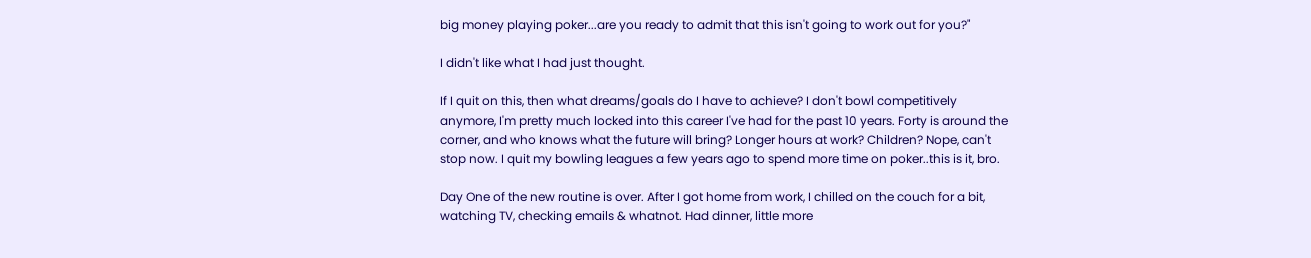big money playing poker...are you ready to admit that this isn't going to work out for you?"

I didn't like what I had just thought.

If I quit on this, then what dreams/goals do I have to achieve? I don't bowl competitively anymore, I'm pretty much locked into this career I've had for the past 10 years. Forty is around the corner, and who knows what the future will bring? Longer hours at work? Children? Nope, can't stop now. I quit my bowling leagues a few years ago to spend more time on poker..this is it, bro.

Day One of the new routine is over. After I got home from work, I chilled on the couch for a bit, watching TV, checking emails & whatnot. Had dinner, little more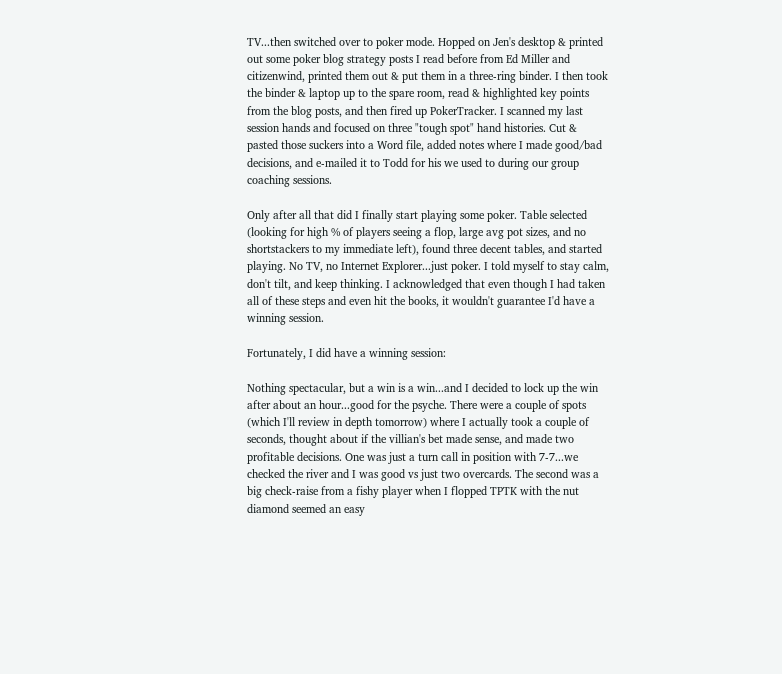TV...then switched over to poker mode. Hopped on Jen's desktop & printed out some poker blog strategy posts I read before from Ed Miller and citizenwind, printed them out & put them in a three-ring binder. I then took the binder & laptop up to the spare room, read & highlighted key points from the blog posts, and then fired up PokerTracker. I scanned my last session hands and focused on three "tough spot" hand histories. Cut & pasted those suckers into a Word file, added notes where I made good/bad decisions, and e-mailed it to Todd for his we used to during our group coaching sessions.

Only after all that did I finally start playing some poker. Table selected (looking for high % of players seeing a flop, large avg pot sizes, and no shortstackers to my immediate left), found three decent tables, and started playing. No TV, no Internet Explorer...just poker. I told myself to stay calm, don't tilt, and keep thinking. I acknowledged that even though I had taken all of these steps and even hit the books, it wouldn't guarantee I'd have a winning session.

Fortunately, I did have a winning session:

Nothing spectacular, but a win is a win...and I decided to lock up the win after about an hour...good for the psyche. There were a couple of spots (which I'll review in depth tomorrow) where I actually took a couple of seconds, thought about if the villian's bet made sense, and made two profitable decisions. One was just a turn call in position with 7-7...we checked the river and I was good vs just two overcards. The second was a big check-raise from a fishy player when I flopped TPTK with the nut diamond seemed an easy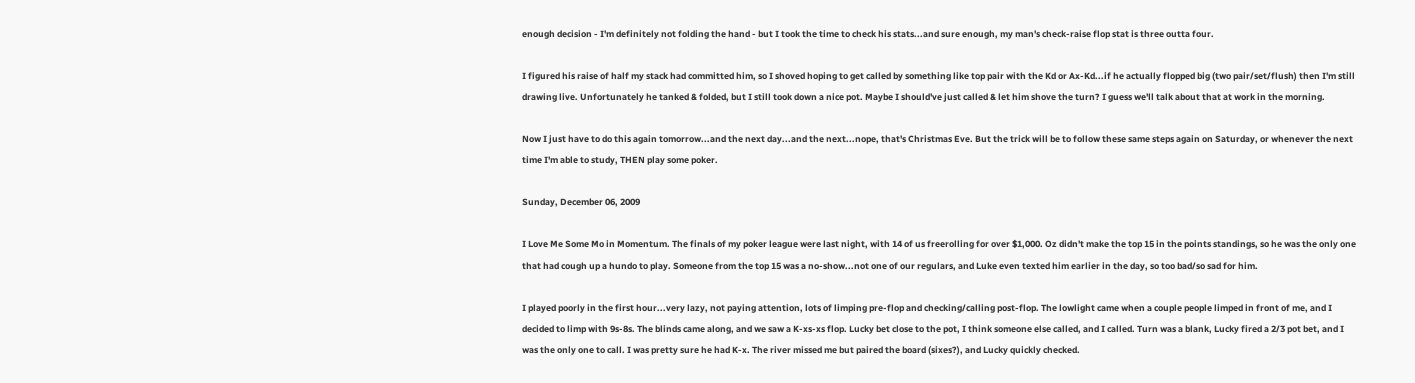enough decision - I'm definitely not folding the hand - but I took the time to check his stats...and sure enough, my man's check-raise flop stat is three outta four.

I figured his raise of half my stack had committed him, so I shoved hoping to get called by something like top pair with the Kd or Ax-Kd...if he actually flopped big (two pair/set/flush) then I'm still drawing live. Unfortunately he tanked & folded, but I still took down a nice pot. Maybe I should've just called & let him shove the turn? I guess we'll talk about that at work in the morning.

Now I just have to do this again tomorrow...and the next day...and the next...nope, that's Christmas Eve. But the trick will be to follow these same steps again on Saturday, or whenever the next time I'm able to study, THEN play some poker.

Sunday, December 06, 2009

I Love Me Some Mo in Momentum. The finals of my poker league were last night, with 14 of us freerolling for over $1,000. Oz didn't make the top 15 in the points standings, so he was the only one that had cough up a hundo to play. Someone from the top 15 was a no-show...not one of our regulars, and Luke even texted him earlier in the day, so too bad/so sad for him.

I played poorly in the first hour...very lazy, not paying attention, lots of limping pre-flop and checking/calling post-flop. The lowlight came when a couple people limped in front of me, and I decided to limp with 9s-8s. The blinds came along, and we saw a K-xs-xs flop. Lucky bet close to the pot, I think someone else called, and I called. Turn was a blank, Lucky fired a 2/3 pot bet, and I was the only one to call. I was pretty sure he had K-x. The river missed me but paired the board (sixes?), and Lucky quickly checked.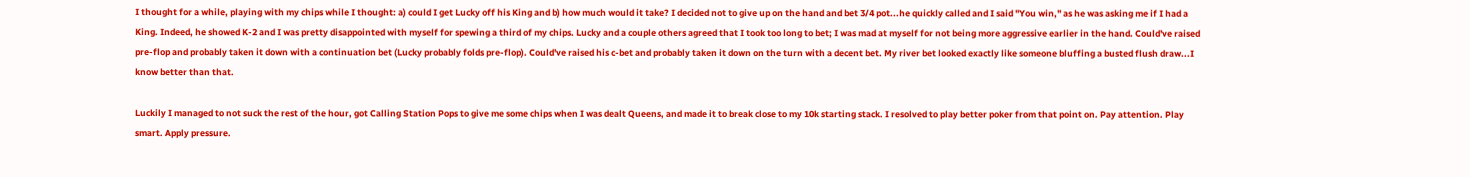I thought for a while, playing with my chips while I thought: a) could I get Lucky off his King and b) how much would it take? I decided not to give up on the hand and bet 3/4 pot...he quickly called and I said "You win," as he was asking me if I had a King. Indeed, he showed K-2 and I was pretty disappointed with myself for spewing a third of my chips. Lucky and a couple others agreed that I took too long to bet; I was mad at myself for not being more aggressive earlier in the hand. Could've raised pre-flop and probably taken it down with a continuation bet (Lucky probably folds pre-flop). Could've raised his c-bet and probably taken it down on the turn with a decent bet. My river bet looked exactly like someone bluffing a busted flush draw...I know better than that.

Luckily I managed to not suck the rest of the hour, got Calling Station Pops to give me some chips when I was dealt Queens, and made it to break close to my 10k starting stack. I resolved to play better poker from that point on. Pay attention. Play smart. Apply pressure.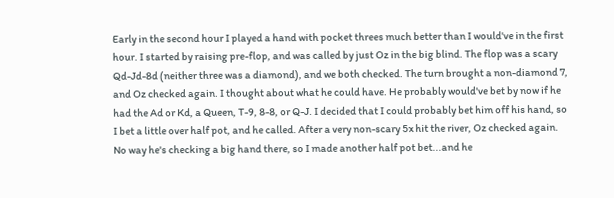Early in the second hour I played a hand with pocket threes much better than I would've in the first hour. I started by raising pre-flop, and was called by just Oz in the big blind. The flop was a scary Qd-Jd-8d (neither three was a diamond), and we both checked. The turn brought a non-diamond 7, and Oz checked again. I thought about what he could have. He probably would've bet by now if he had the Ad or Kd, a Queen, T-9, 8-8, or Q-J. I decided that I could probably bet him off his hand, so I bet a little over half pot, and he called. After a very non-scary 5x hit the river, Oz checked again. No way he's checking a big hand there, so I made another half pot bet...and he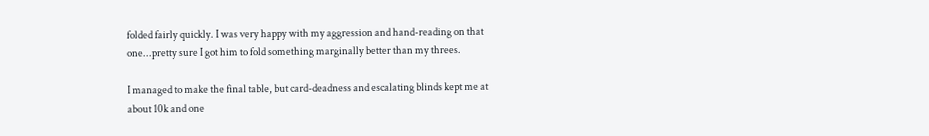folded fairly quickly. I was very happy with my aggression and hand-reading on that one...pretty sure I got him to fold something marginally better than my threes.

I managed to make the final table, but card-deadness and escalating blinds kept me at about 10k and one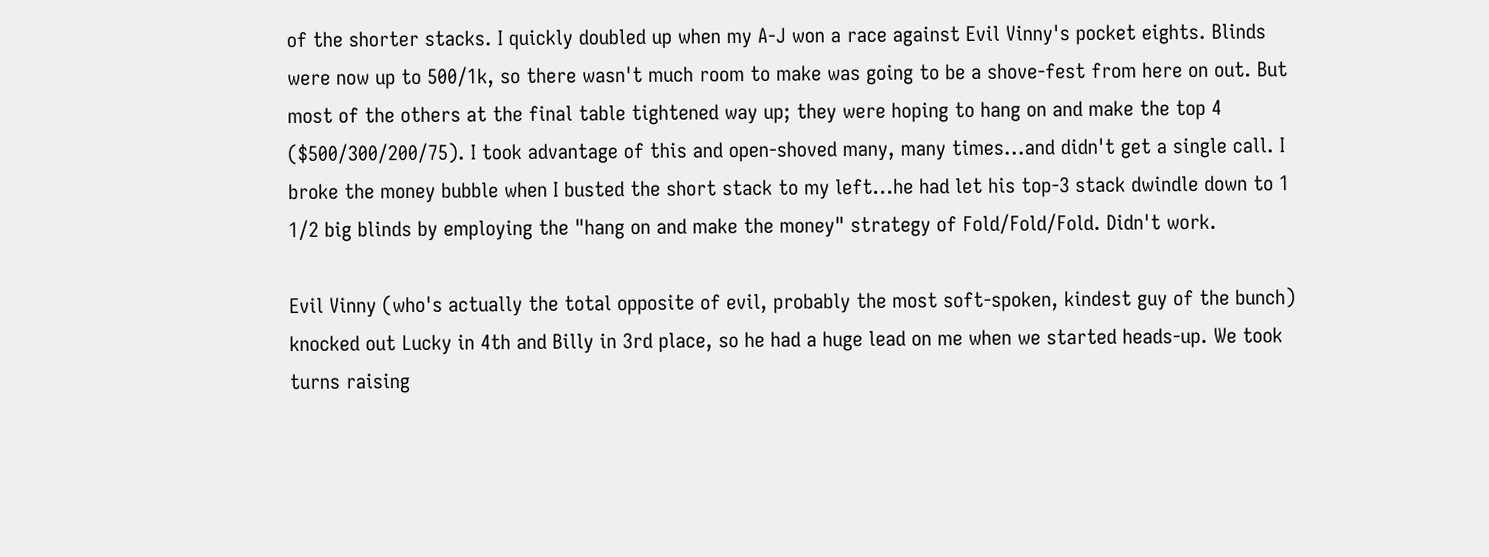of the shorter stacks. I quickly doubled up when my A-J won a race against Evil Vinny's pocket eights. Blinds were now up to 500/1k, so there wasn't much room to make was going to be a shove-fest from here on out. But most of the others at the final table tightened way up; they were hoping to hang on and make the top 4 ($500/300/200/75). I took advantage of this and open-shoved many, many times...and didn't get a single call. I broke the money bubble when I busted the short stack to my left...he had let his top-3 stack dwindle down to 1 1/2 big blinds by employing the "hang on and make the money" strategy of Fold/Fold/Fold. Didn't work.

Evil Vinny (who's actually the total opposite of evil, probably the most soft-spoken, kindest guy of the bunch) knocked out Lucky in 4th and Billy in 3rd place, so he had a huge lead on me when we started heads-up. We took turns raising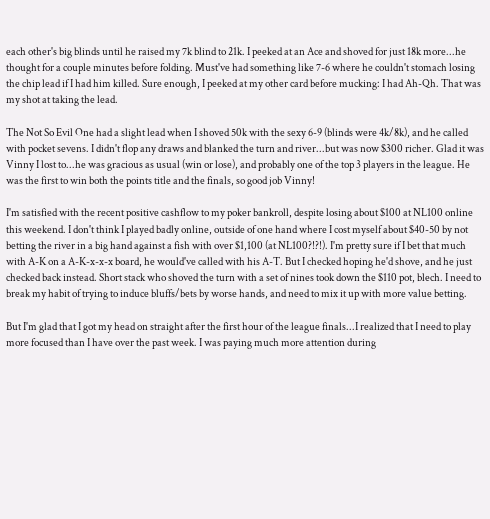each other's big blinds until he raised my 7k blind to 21k. I peeked at an Ace and shoved for just 18k more...he thought for a couple minutes before folding. Must've had something like 7-6 where he couldn't stomach losing the chip lead if I had him killed. Sure enough, I peeked at my other card before mucking: I had Ah-Qh. That was my shot at taking the lead.

The Not So Evil One had a slight lead when I shoved 50k with the sexy 6-9 (blinds were 4k/8k), and he called with pocket sevens. I didn't flop any draws and blanked the turn and river...but was now $300 richer. Glad it was Vinny I lost to...he was gracious as usual (win or lose), and probably one of the top 3 players in the league. He was the first to win both the points title and the finals, so good job Vinny!

I'm satisfied with the recent positive cashflow to my poker bankroll, despite losing about $100 at NL100 online this weekend. I don't think I played badly online, outside of one hand where I cost myself about $40-50 by not betting the river in a big hand against a fish with over $1,100 (at NL100?!?!). I'm pretty sure if I bet that much with A-K on a A-K-x-x-x board, he would've called with his A-T. But I checked hoping he'd shove, and he just checked back instead. Short stack who shoved the turn with a set of nines took down the $110 pot, blech. I need to break my habit of trying to induce bluffs/bets by worse hands, and need to mix it up with more value betting.

But I'm glad that I got my head on straight after the first hour of the league finals...I realized that I need to play more focused than I have over the past week. I was paying much more attention during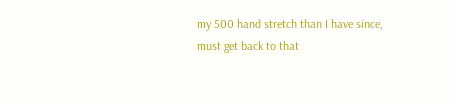my 500 hand stretch than I have since, must get back to that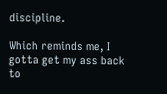discipline.

Which reminds me, I gotta get my ass back to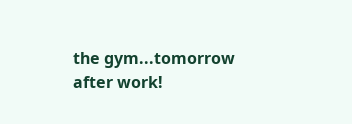the gym...tomorrow after work!